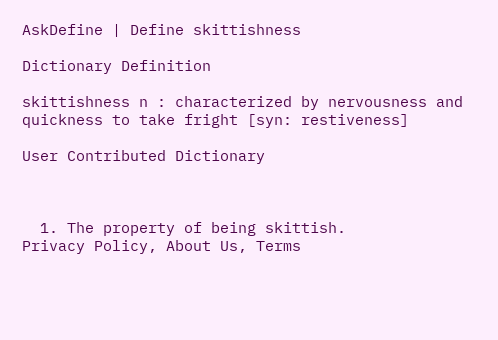AskDefine | Define skittishness

Dictionary Definition

skittishness n : characterized by nervousness and quickness to take fright [syn: restiveness]

User Contributed Dictionary



  1. The property of being skittish.
Privacy Policy, About Us, Terms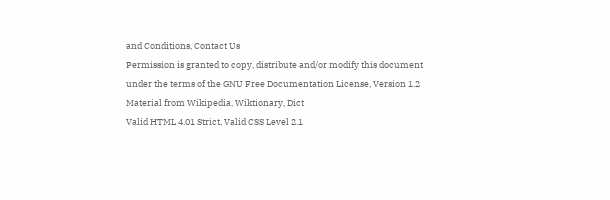and Conditions, Contact Us
Permission is granted to copy, distribute and/or modify this document under the terms of the GNU Free Documentation License, Version 1.2
Material from Wikipedia, Wiktionary, Dict
Valid HTML 4.01 Strict, Valid CSS Level 2.1